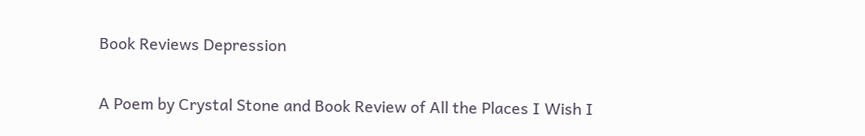Book Reviews Depression

A Poem by Crystal Stone and Book Review of All the Places I Wish I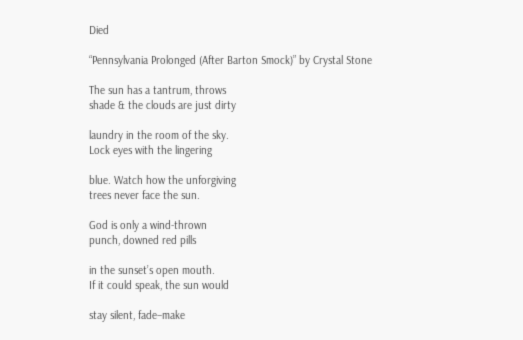Died

“Pennsylvania Prolonged (After Barton Smock)” by Crystal Stone

The sun has a tantrum, throws
shade & the clouds are just dirty

laundry in the room of the sky.
Lock eyes with the lingering

blue. Watch how the unforgiving
trees never face the sun.

God is only a wind-thrown
punch, downed red pills

in the sunset’s open mouth.
If it could speak, the sun would

stay silent, fade–make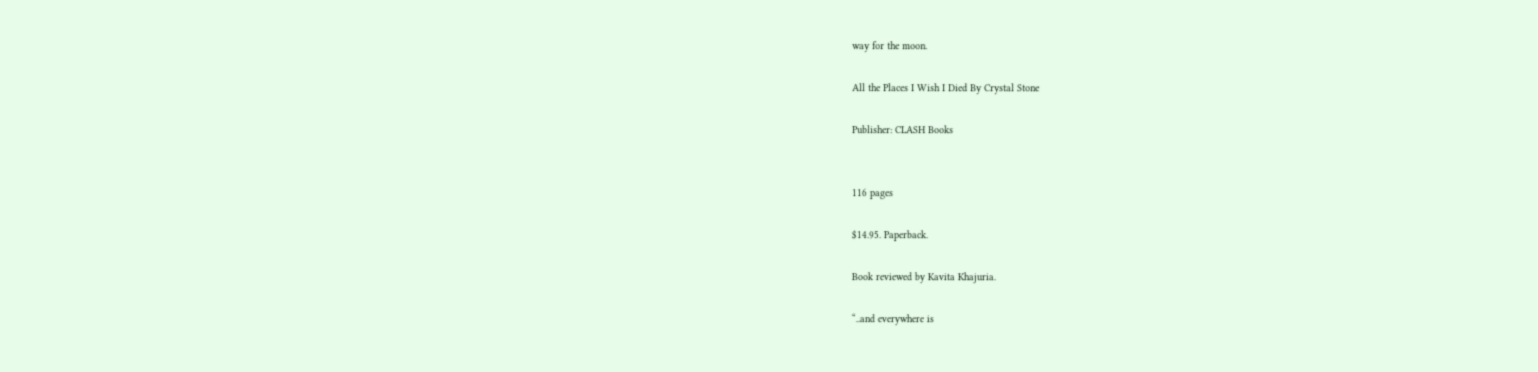way for the moon.

All the Places I Wish I Died By Crystal Stone

Publisher: CLASH Books


116 pages

$14.95. Paperback.

Book reviewed by Kavita Khajuria.

“..and everywhere is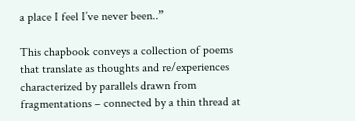a place I feel I’ve never been..”

This chapbook conveys a collection of poems that translate as thoughts and re/experiences characterized by parallels drawn from fragmentations – connected by a thin thread at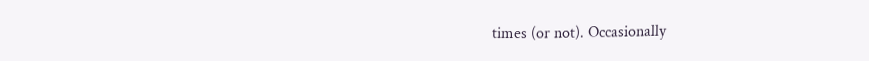times (or not). Occasionally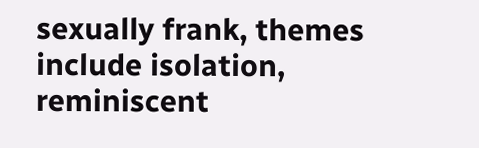sexually frank, themes include isolation, reminiscent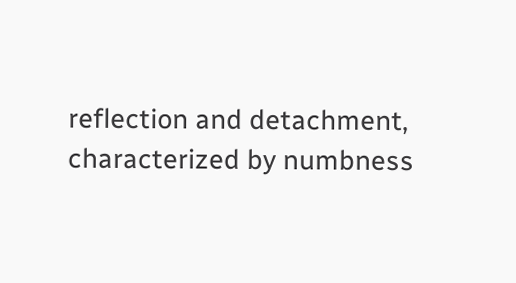reflection and detachment, characterized by numbness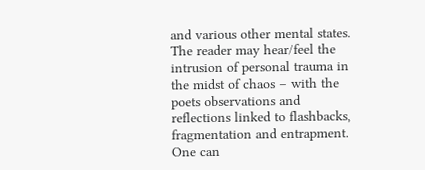and various other mental states. The reader may hear/feel the intrusion of personal trauma in the midst of chaos – with the poets observations and reflections linked to flashbacks, fragmentation and entrapment. One can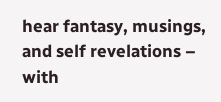hear fantasy, musings, and self revelations – with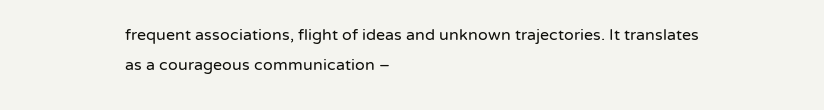frequent associations, flight of ideas and unknown trajectories. It translates as a courageous communication –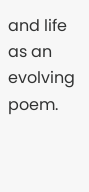and life as an evolving poem.